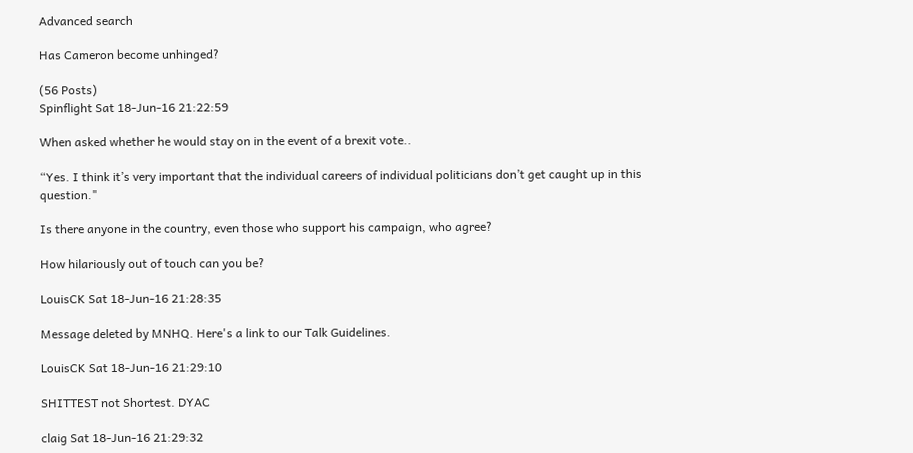Advanced search

Has Cameron become unhinged?

(56 Posts)
Spinflight Sat 18-Jun-16 21:22:59

When asked whether he would stay on in the event of a brexit vote..

“Yes. I think it’s very important that the individual careers of individual politicians don’t get caught up in this question."

Is there anyone in the country, even those who support his campaign, who agree?

How hilariously out of touch can you be?

LouisCK Sat 18-Jun-16 21:28:35

Message deleted by MNHQ. Here's a link to our Talk Guidelines.

LouisCK Sat 18-Jun-16 21:29:10

SHITTEST not Shortest. DYAC

claig Sat 18-Jun-16 21:29:32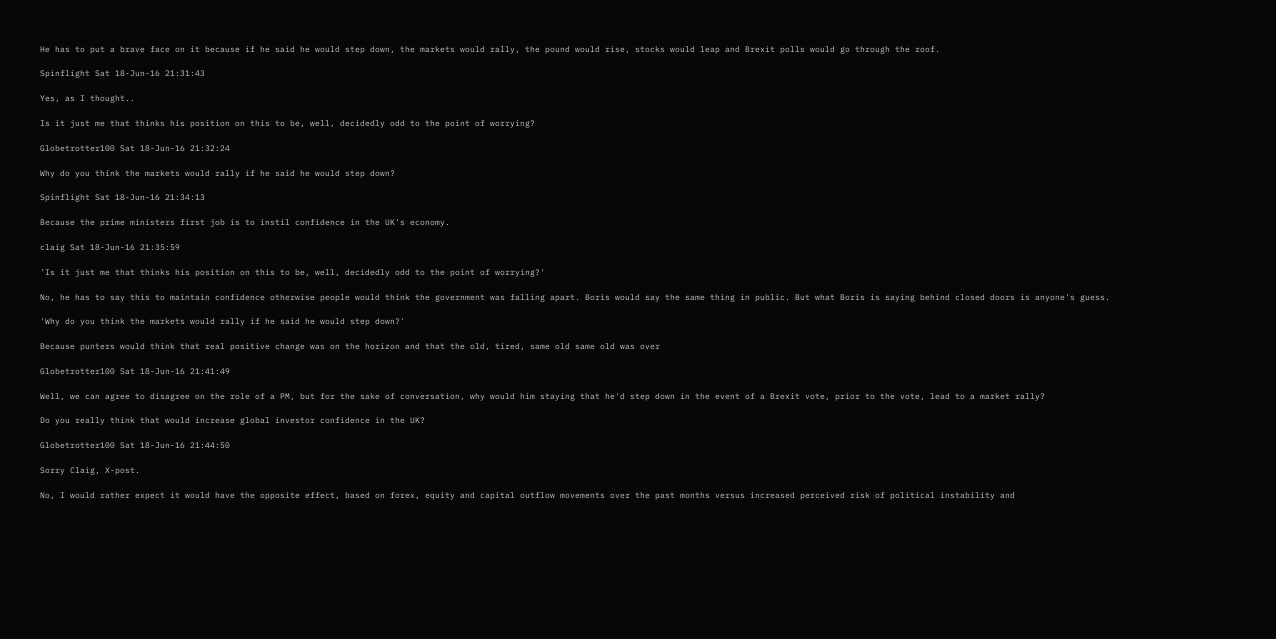He has to put a brave face on it because if he said he would step down, the markets would rally, the pound would rise, stocks would leap and Brexit polls would go through the roof.

Spinflight Sat 18-Jun-16 21:31:43

Yes, as I thought..

Is it just me that thinks his position on this to be, well, decidedly odd to the point of worrying?

Globetrotter100 Sat 18-Jun-16 21:32:24

Why do you think the markets would rally if he said he would step down?

Spinflight Sat 18-Jun-16 21:34:13

Because the prime ministers first job is to instil confidence in the UK's economy.

claig Sat 18-Jun-16 21:35:59

'Is it just me that thinks his position on this to be, well, decidedly odd to the point of worrying?'

No, he has to say this to maintain confidence otherwise people would think the government was falling apart. Boris would say the same thing in public. But what Boris is saying behind closed doors is anyone's guess.

'Why do you think the markets would rally if he said he would step down?'

Because punters would think that real positive change was on the horizon and that the old, tired, same old same old was over

Globetrotter100 Sat 18-Jun-16 21:41:49

Well, we can agree to disagree on the role of a PM, but for the sake of conversation, why would him staying that he'd step down in the event of a Brexit vote, prior to the vote, lead to a market rally?

Do you really think that would increase global investor confidence in the UK?

Globetrotter100 Sat 18-Jun-16 21:44:50

Sorry Claig, X-post.

No, I would rather expect it would have the opposite effect, based on forex, equity and capital outflow movements over the past months versus increased perceived risk of political instability and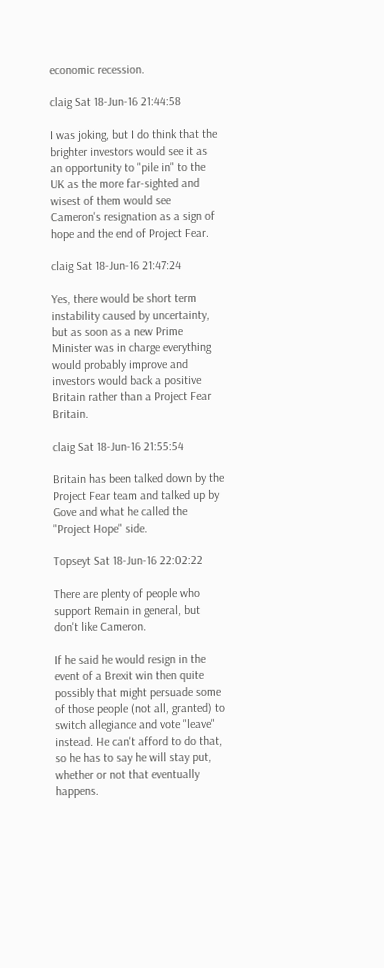economic recession.

claig Sat 18-Jun-16 21:44:58

I was joking, but I do think that the brighter investors would see it as an opportunity to "pile in" to the UK as the more far-sighted and wisest of them would see Cameron's resignation as a sign of hope and the end of Project Fear.

claig Sat 18-Jun-16 21:47:24

Yes, there would be short term instability caused by uncertainty, but as soon as a new Prime Minister was in charge everything would probably improve and investors would back a positive Britain rather than a Project Fear Britain.

claig Sat 18-Jun-16 21:55:54

Britain has been talked down by the Project Fear team and talked up by Gove and what he called the "Project Hope" side.

Topseyt Sat 18-Jun-16 22:02:22

There are plenty of people who support Remain in general, but don't like Cameron.

If he said he would resign in the event of a Brexit win then quite possibly that might persuade some of those people (not all, granted) to switch allegiance and vote "leave" instead. He can't afford to do that, so he has to say he will stay put, whether or not that eventually happens.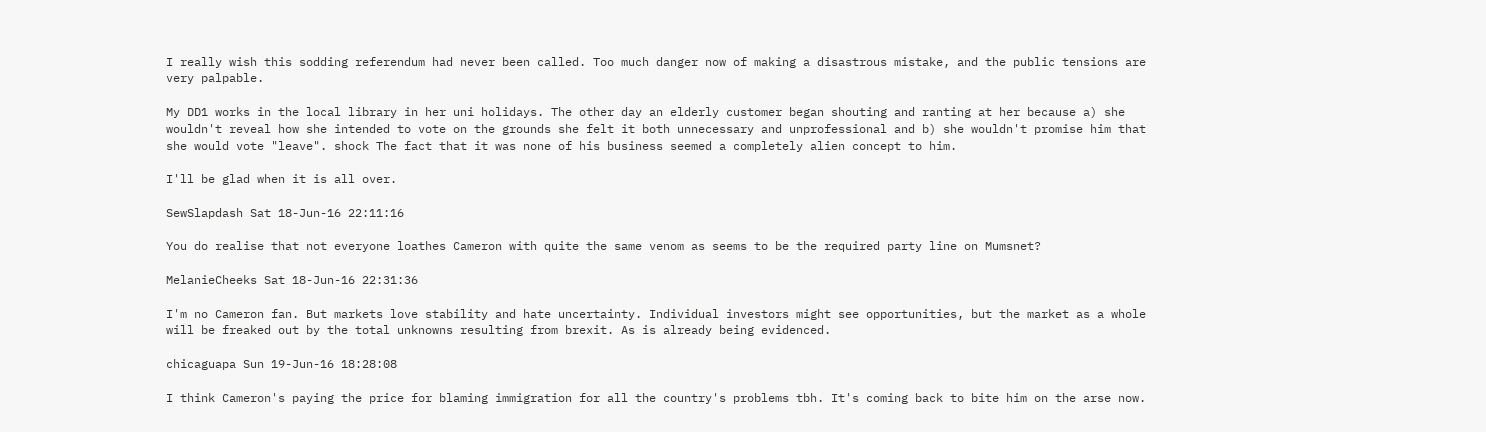I really wish this sodding referendum had never been called. Too much danger now of making a disastrous mistake, and the public tensions are very palpable.

My DD1 works in the local library in her uni holidays. The other day an elderly customer began shouting and ranting at her because a) she wouldn't reveal how she intended to vote on the grounds she felt it both unnecessary and unprofessional and b) she wouldn't promise him that she would vote "leave". shock The fact that it was none of his business seemed a completely alien concept to him.

I'll be glad when it is all over.

SewSlapdash Sat 18-Jun-16 22:11:16

You do realise that not everyone loathes Cameron with quite the same venom as seems to be the required party line on Mumsnet?

MelanieCheeks Sat 18-Jun-16 22:31:36

I'm no Cameron fan. But markets love stability and hate uncertainty. Individual investors might see opportunities, but the market as a whole will be freaked out by the total unknowns resulting from brexit. As is already being evidenced.

chicaguapa Sun 19-Jun-16 18:28:08

I think Cameron's paying the price for blaming immigration for all the country's problems tbh. It's coming back to bite him on the arse now.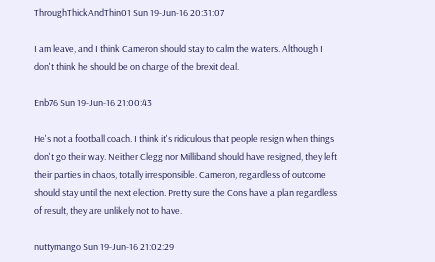ThroughThickAndThin01 Sun 19-Jun-16 20:31:07

I am leave, and I think Cameron should stay to calm the waters. Although I don't think he should be on charge of the brexit deal.

Enb76 Sun 19-Jun-16 21:00:43

He's not a football coach. I think it's ridiculous that people resign when things don't go their way. Neither Clegg nor Milliband should have resigned, they left their parties in chaos, totally irresponsible. Cameron, regardless of outcome should stay until the next election. Pretty sure the Cons have a plan regardless of result, they are unlikely not to have.

nuttymango Sun 19-Jun-16 21:02:29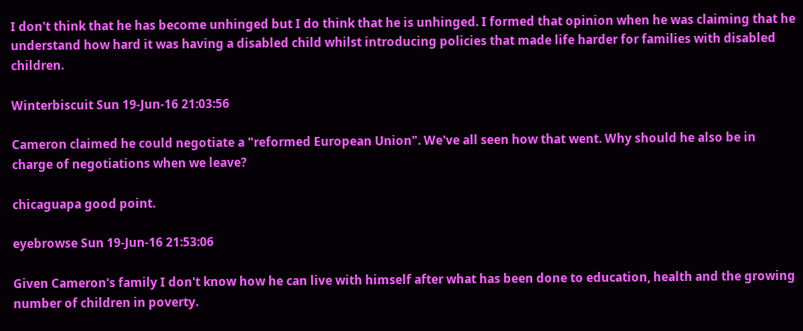I don't think that he has become unhinged but I do think that he is unhinged. I formed that opinion when he was claiming that he understand how hard it was having a disabled child whilst introducing policies that made life harder for families with disabled children.

Winterbiscuit Sun 19-Jun-16 21:03:56

Cameron claimed he could negotiate a "reformed European Union". We've all seen how that went. Why should he also be in charge of negotiations when we leave?

chicaguapa good point.

eyebrowse Sun 19-Jun-16 21:53:06

Given Cameron's family I don't know how he can live with himself after what has been done to education, health and the growing number of children in poverty.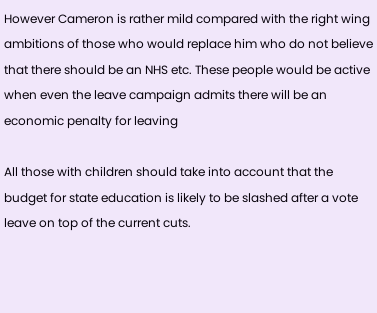However Cameron is rather mild compared with the right wing ambitions of those who would replace him who do not believe that there should be an NHS etc. These people would be active when even the leave campaign admits there will be an economic penalty for leaving

All those with children should take into account that the budget for state education is likely to be slashed after a vote leave on top of the current cuts.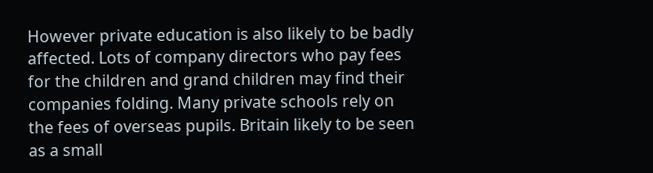However private education is also likely to be badly affected. Lots of company directors who pay fees for the children and grand children may find their companies folding. Many private schools rely on the fees of overseas pupils. Britain likely to be seen as a small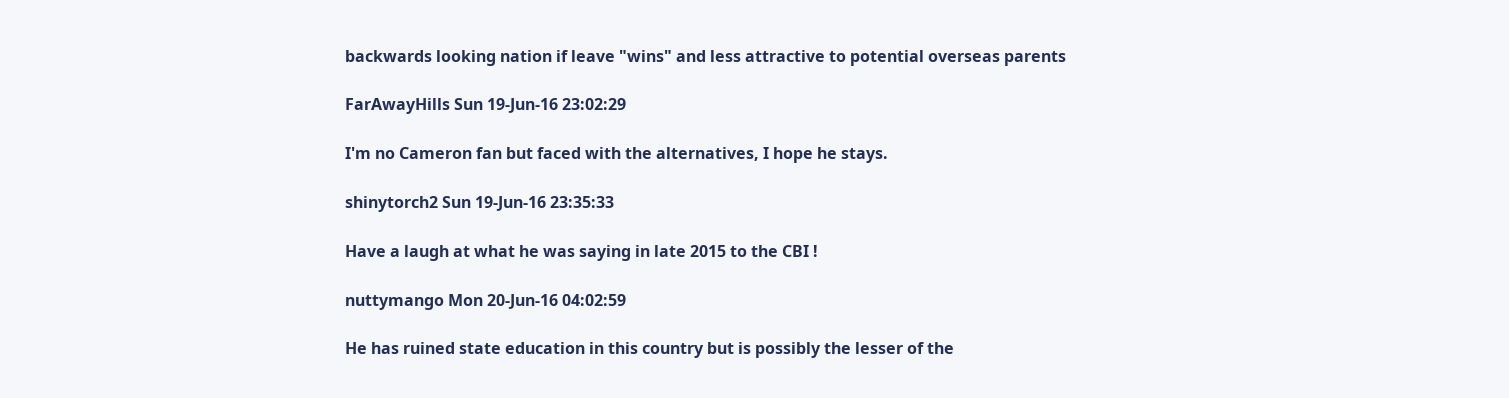backwards looking nation if leave "wins" and less attractive to potential overseas parents

FarAwayHills Sun 19-Jun-16 23:02:29

I'm no Cameron fan but faced with the alternatives, I hope he stays.

shinytorch2 Sun 19-Jun-16 23:35:33

Have a laugh at what he was saying in late 2015 to the CBI !

nuttymango Mon 20-Jun-16 04:02:59

He has ruined state education in this country but is possibly the lesser of the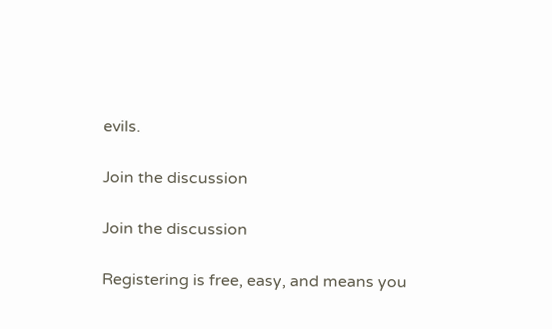evils.

Join the discussion

Join the discussion

Registering is free, easy, and means you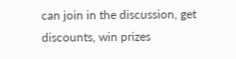can join in the discussion, get discounts, win prizes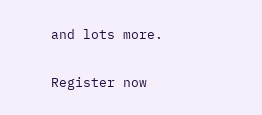and lots more.

Register now